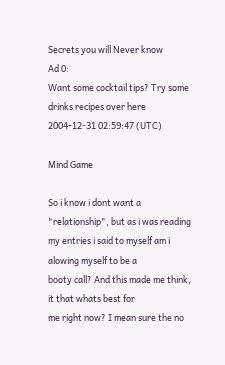Secrets you will Never know
Ad 0:
Want some cocktail tips? Try some drinks recipes over here
2004-12-31 02:59:47 (UTC)

Mind Game

So i know i dont want a "relationship", but as i was reading
my entries i said to myself am i alowing myself to be a
booty call? And this made me think, it that whats best for
me right now? I mean sure the no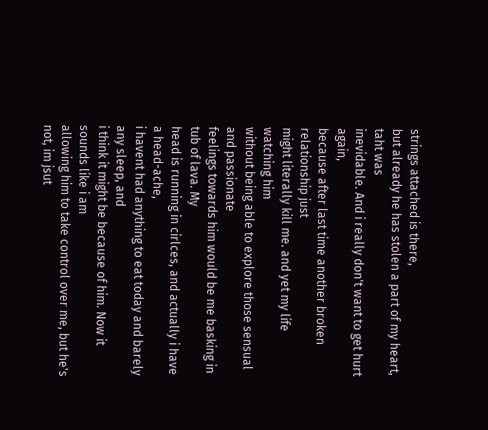strings attached is there,
but already he has stolen a part of my heart, taht was
inevidable. And i really don't want to get hurt again,
because after last time another broken relationship just
might literally kill me. and yet my life watching him
without being able to explore those sensual and passionate
feelings towards him would be me basking in tub of lava. My
head is running in cirlces, and actually i have a head-ache,
i havent had anything to eat today and barely any sleep, and
i think it might be because of him. Now it sounds like i am
allowing him to take control over me, but he's not, im jsut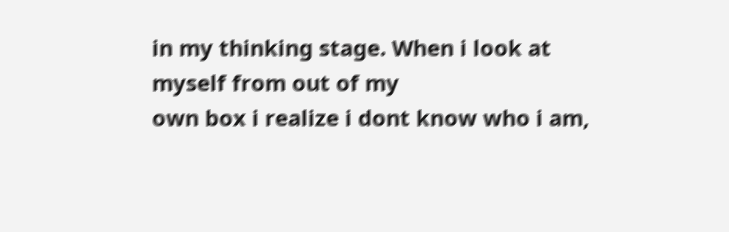in my thinking stage. When i look at myself from out of my
own box i realize i dont know who i am,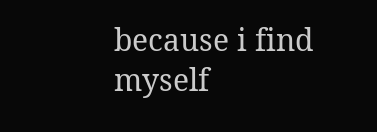because i find
myself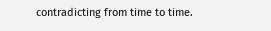contradicting from time to time.